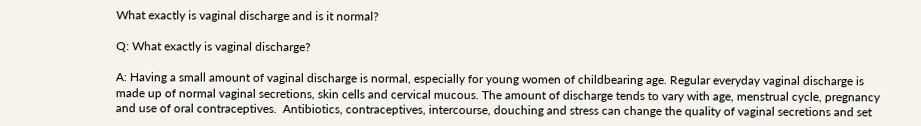What exactly is vaginal discharge and is it normal?

Q: What exactly is vaginal discharge?

A: Having a small amount of vaginal discharge is normal, especially for young women of childbearing age. Regular everyday vaginal discharge is made up of normal vaginal secretions, skin cells and cervical mucous. The amount of discharge tends to vary with age, menstrual cycle, pregnancy and use of oral contraceptives.  Antibiotics, contraceptives, intercourse, douching and stress can change the quality of vaginal secretions and set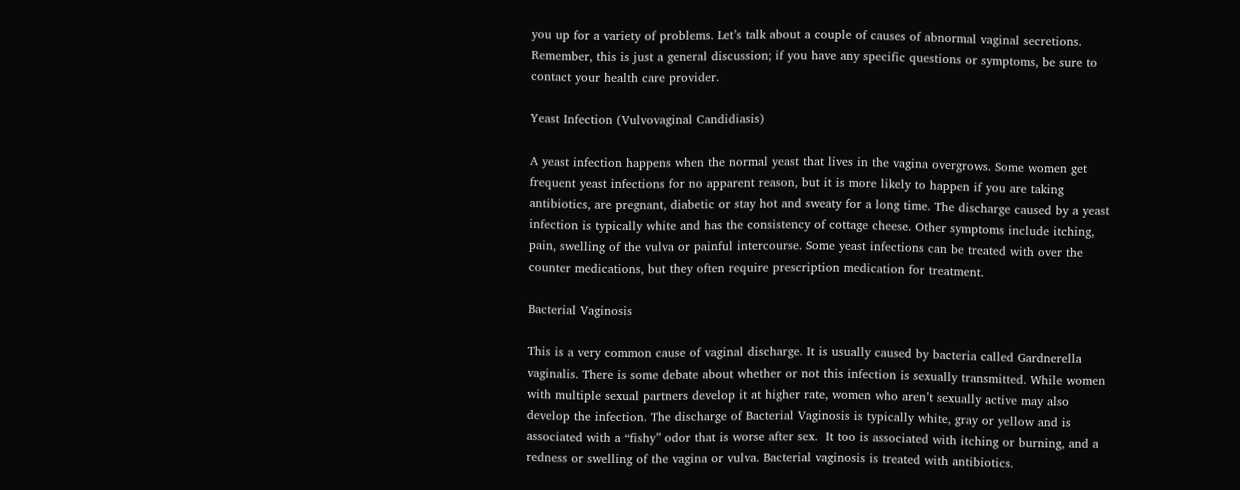you up for a variety of problems. Let’s talk about a couple of causes of abnormal vaginal secretions. Remember, this is just a general discussion; if you have any specific questions or symptoms, be sure to contact your health care provider.

Yeast Infection (Vulvovaginal Candidiasis)

A yeast infection happens when the normal yeast that lives in the vagina overgrows. Some women get frequent yeast infections for no apparent reason, but it is more likely to happen if you are taking antibiotics, are pregnant, diabetic or stay hot and sweaty for a long time. The discharge caused by a yeast infection is typically white and has the consistency of cottage cheese. Other symptoms include itching, pain, swelling of the vulva or painful intercourse. Some yeast infections can be treated with over the counter medications, but they often require prescription medication for treatment.

Bacterial Vaginosis

This is a very common cause of vaginal discharge. It is usually caused by bacteria called Gardnerella vaginalis. There is some debate about whether or not this infection is sexually transmitted. While women with multiple sexual partners develop it at higher rate, women who aren’t sexually active may also develop the infection. The discharge of Bacterial Vaginosis is typically white, gray or yellow and is associated with a “fishy” odor that is worse after sex.  It too is associated with itching or burning, and a redness or swelling of the vagina or vulva. Bacterial vaginosis is treated with antibiotics.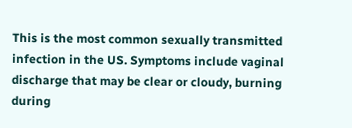This is the most common sexually transmitted infection in the US. Symptoms include vaginal discharge that may be clear or cloudy, burning during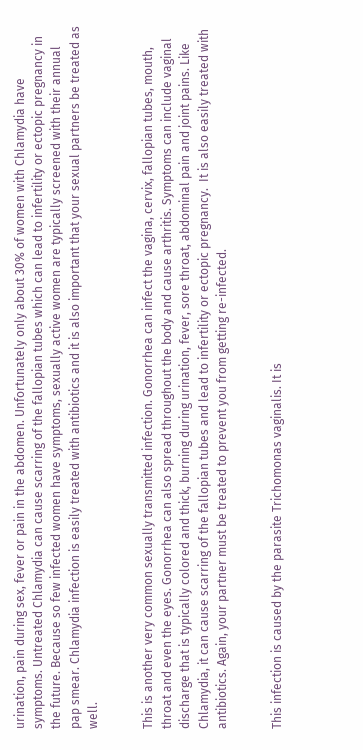urination, pain during sex, fever or pain in the abdomen. Unfortunately only about 30% of women with Chlamydia have symptoms. Untreated Chlamydia can cause scarring of the fallopian tubes which can lead to infertility or ectopic pregnancy in the future. Because so few infected women have symptoms, sexually active women are typically screened with their annual pap smear. Chlamydia infection is easily treated with antibiotics and it is also important that your sexual partners be treated as well.


This is another very common sexually transmitted infection. Gonorrhea can infect the vagina, cervix, fallopian tubes, mouth, throat and even the eyes. Gonorrhea can also spread throughout the body and cause arthritis. Symptoms can include vaginal discharge that is typically colored and thick, burning during urination, fever, sore throat, abdominal pain and joint pains. Like Chlamydia, it can cause scarring of the fallopian tubes and lead to infertility or ectopic pregnancy.  It is also easily treated with antibiotics. Again, your partner must be treated to prevent you from getting re-infected.


This infection is caused by the parasite Trichomonas vaginalis. It is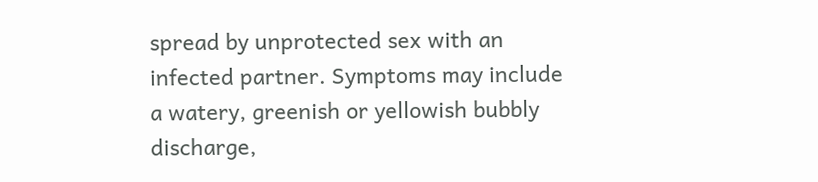spread by unprotected sex with an infected partner. Symptoms may include a watery, greenish or yellowish bubbly discharge,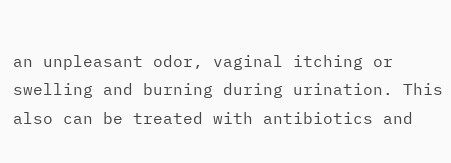an unpleasant odor, vaginal itching or swelling and burning during urination. This also can be treated with antibiotics and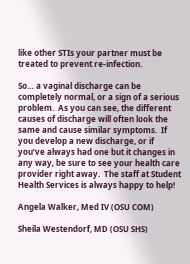like other STIs your partner must be treated to prevent re-infection.

So… a vaginal discharge can be completely normal, or a sign of a serious problem.  As you can see, the different causes of discharge will often look the same and cause similar symptoms.  If you develop a new discharge, or if you’ve always had one but it changes in any way, be sure to see your health care provider right away.  The staff at Student Health Services is always happy to help!

Angela Walker, Med IV (OSU COM)

Sheila Westendorf, MD (OSU SHS)